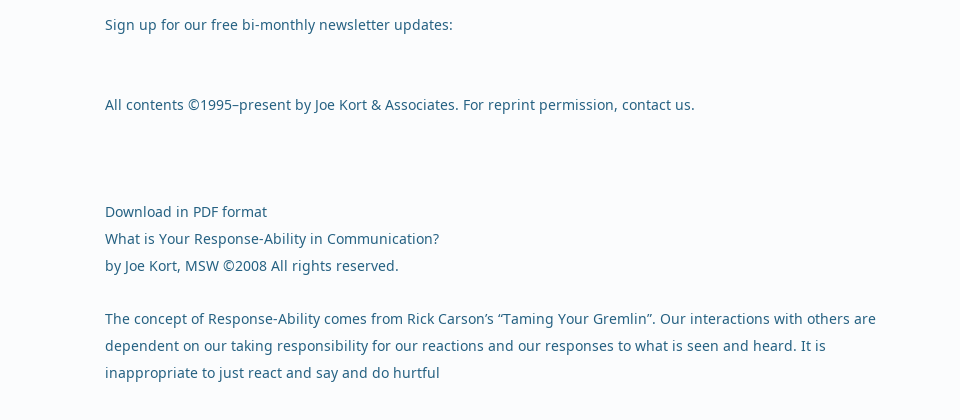Sign up for our free bi-monthly newsletter updates:


All contents ©1995–present by Joe Kort & Associates. For reprint permission, contact us.



Download in PDF format
What is Your Response-Ability in Communication?
by Joe Kort, MSW ©2008 All rights reserved.

The concept of Response-Ability comes from Rick Carson’s “Taming Your Gremlin”. Our interactions with others are dependent on our taking responsibility for our reactions and our responses to what is seen and heard. It is inappropriate to just react and say and do hurtful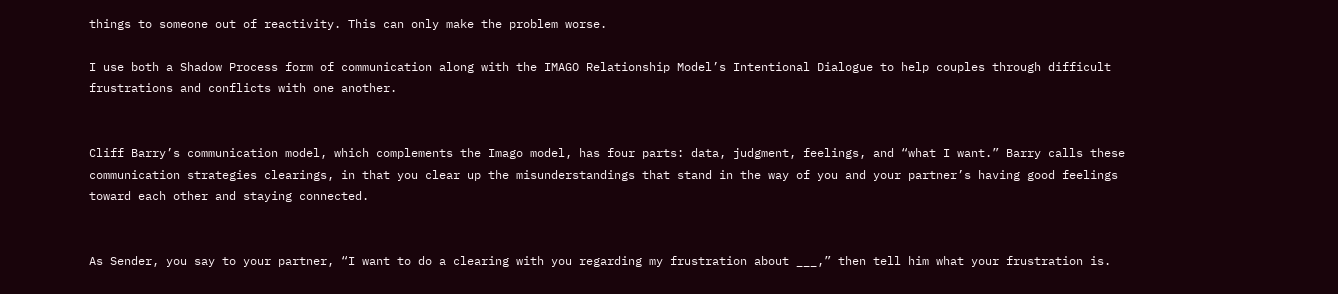things to someone out of reactivity. This can only make the problem worse.

I use both a Shadow Process form of communication along with the IMAGO Relationship Model’s Intentional Dialogue to help couples through difficult frustrations and conflicts with one another.


Cliff Barry’s communication model, which complements the Imago model, has four parts: data, judgment, feelings, and “what I want.” Barry calls these communication strategies clearings, in that you clear up the misunderstandings that stand in the way of you and your partner’s having good feelings toward each other and staying connected.


As Sender, you say to your partner, “I want to do a clearing with you regarding my frustration about ___,” then tell him what your frustration is.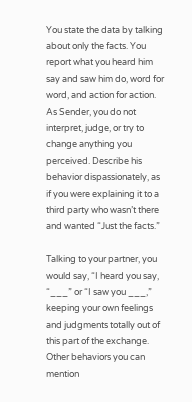You state the data by talking about only the facts. You report what you heard him say and saw him do, word for word, and action for action. As Sender, you do not interpret, judge, or try to change anything you perceived. Describe his behavior dispassionately, as if you were explaining it to a third party who wasn’t there and wanted “Just the facts.”

Talking to your partner, you would say, “I heard you say, “___” or “I saw you ___,” keeping your own feelings and judgments totally out of this part of the exchange. Other behaviors you can mention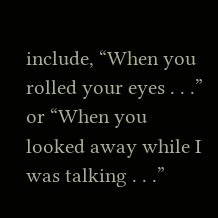include, “When you rolled your eyes . . .” or “When you looked away while I was talking . . .”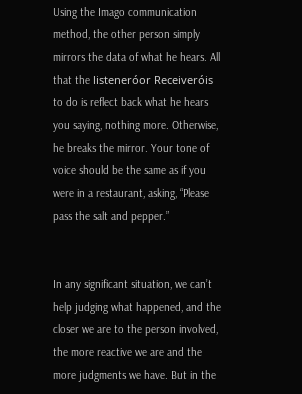Using the Imago communication method, the other person simply mirrors the data of what he hears. All that the listeneróor Receiveróis to do is reflect back what he hears you saying, nothing more. Otherwise, he breaks the mirror. Your tone of voice should be the same as if you were in a restaurant, asking, “Please pass the salt and pepper.”


In any significant situation, we can’t help judging what happened, and the closer we are to the person involved, the more reactive we are and the more judgments we have. But in the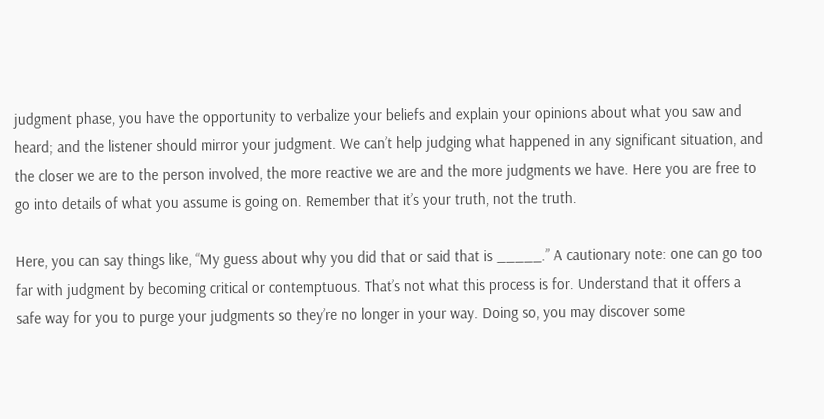judgment phase, you have the opportunity to verbalize your beliefs and explain your opinions about what you saw and heard; and the listener should mirror your judgment. We can’t help judging what happened in any significant situation, and the closer we are to the person involved, the more reactive we are and the more judgments we have. Here you are free to go into details of what you assume is going on. Remember that it’s your truth, not the truth.

Here, you can say things like, “My guess about why you did that or said that is _____.” A cautionary note: one can go too far with judgment by becoming critical or contemptuous. That’s not what this process is for. Understand that it offers a safe way for you to purge your judgments so they’re no longer in your way. Doing so, you may discover some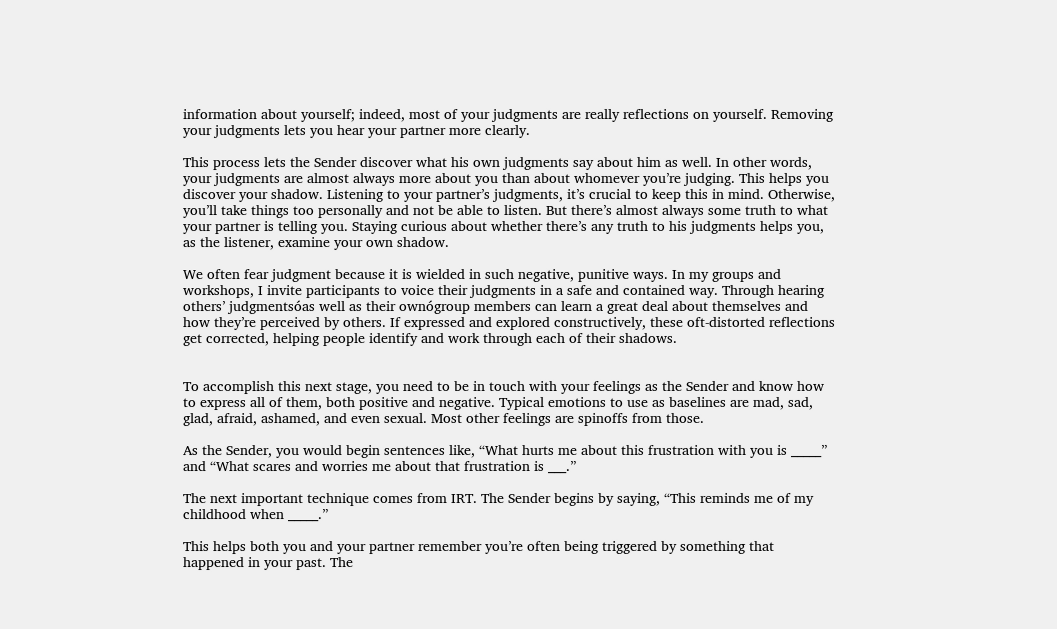information about yourself; indeed, most of your judgments are really reflections on yourself. Removing your judgments lets you hear your partner more clearly.

This process lets the Sender discover what his own judgments say about him as well. In other words, your judgments are almost always more about you than about whomever you’re judging. This helps you discover your shadow. Listening to your partner’s judgments, it’s crucial to keep this in mind. Otherwise, you’ll take things too personally and not be able to listen. But there’s almost always some truth to what your partner is telling you. Staying curious about whether there’s any truth to his judgments helps you, as the listener, examine your own shadow.

We often fear judgment because it is wielded in such negative, punitive ways. In my groups and workshops, I invite participants to voice their judgments in a safe and contained way. Through hearing others’ judgmentsóas well as their ownógroup members can learn a great deal about themselves and how they’re perceived by others. If expressed and explored constructively, these oft-distorted reflections get corrected, helping people identify and work through each of their shadows.


To accomplish this next stage, you need to be in touch with your feelings as the Sender and know how to express all of them, both positive and negative. Typical emotions to use as baselines are mad, sad, glad, afraid, ashamed, and even sexual. Most other feelings are spinoffs from those.

As the Sender, you would begin sentences like, “What hurts me about this frustration with you is _____” and “What scares and worries me about that frustration is ___.”

The next important technique comes from IRT. The Sender begins by saying, “This reminds me of my childhood when _____.”

This helps both you and your partner remember you’re often being triggered by something that happened in your past. The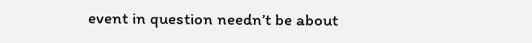event in question needn’t be about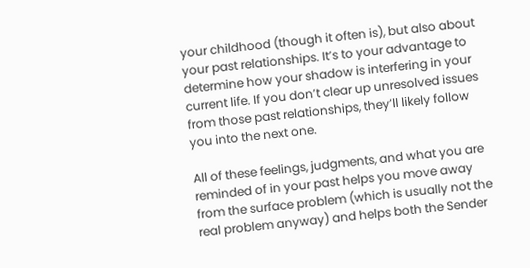your childhood (though it often is), but also about your past relationships. It’s to your advantage to determine how your shadow is interfering in your current life. If you don’t clear up unresolved issues from those past relationships, they’ll likely follow you into the next one.

All of these feelings, judgments, and what you are reminded of in your past helps you move away from the surface problem (which is usually not the real problem anyway) and helps both the Sender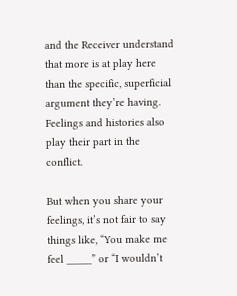and the Receiver understand that more is at play here than the specific, superficial argument they’re having. Feelings and histories also play their part in the conflict.

But when you share your feelings, it’s not fair to say things like, “You make me feel _____” or “I wouldn’t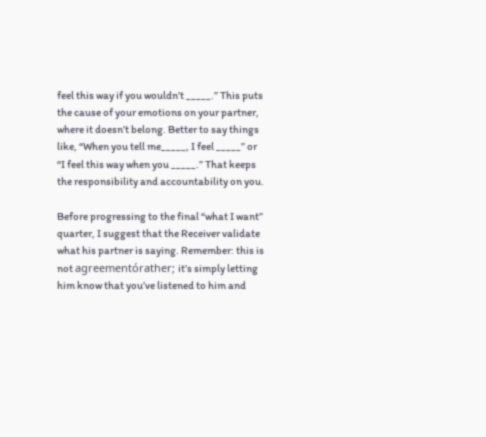feel this way if you wouldn’t _____.” This puts the cause of your emotions on your partner, where it doesn’t belong. Better to say things like, “When you tell me_____, I feel _____” or “I feel this way when you _____.” That keeps the responsibility and accountability on you.

Before progressing to the final “what I want” quarter, I suggest that the Receiver validate what his partner is saying. Remember: this is not agreementórather; it’s simply letting him know that you’ve listened to him and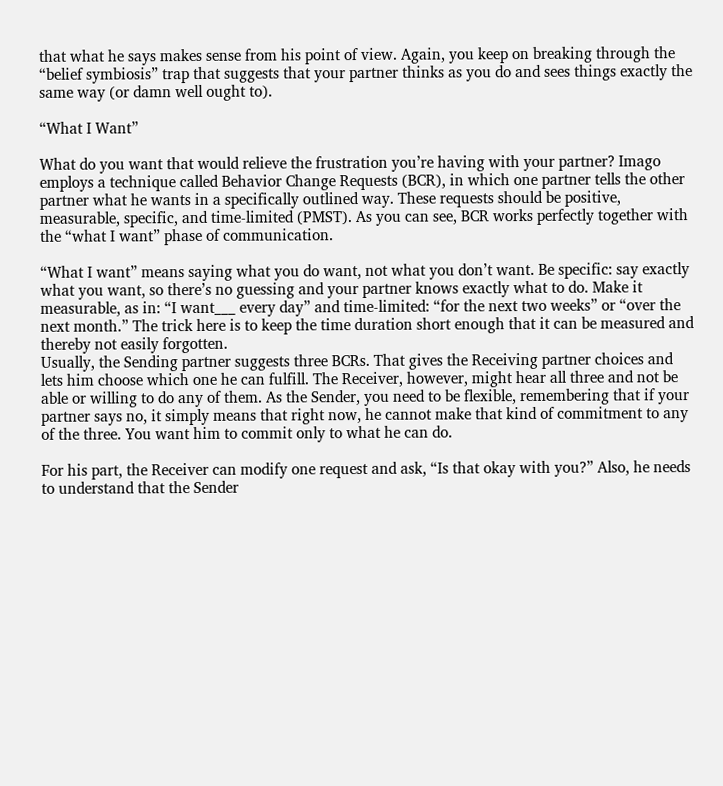that what he says makes sense from his point of view. Again, you keep on breaking through the “belief symbiosis” trap that suggests that your partner thinks as you do and sees things exactly the same way (or damn well ought to).

“What I Want”

What do you want that would relieve the frustration you’re having with your partner? Imago employs a technique called Behavior Change Requests (BCR), in which one partner tells the other partner what he wants in a specifically outlined way. These requests should be positive, measurable, specific, and time-limited (PMST). As you can see, BCR works perfectly together with the “what I want” phase of communication.

“What I want” means saying what you do want, not what you don’t want. Be specific: say exactly what you want, so there’s no guessing and your partner knows exactly what to do. Make it measurable, as in: “I want___ every day” and time-limited: “for the next two weeks” or “over the next month.” The trick here is to keep the time duration short enough that it can be measured and thereby not easily forgotten.
Usually, the Sending partner suggests three BCRs. That gives the Receiving partner choices and lets him choose which one he can fulfill. The Receiver, however, might hear all three and not be able or willing to do any of them. As the Sender, you need to be flexible, remembering that if your partner says no, it simply means that right now, he cannot make that kind of commitment to any of the three. You want him to commit only to what he can do.

For his part, the Receiver can modify one request and ask, “Is that okay with you?” Also, he needs to understand that the Sender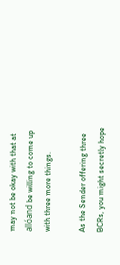may not be okay with that at allóand be willing to come up with three more things.

As the Sender offering three BCRs, you might secretly hope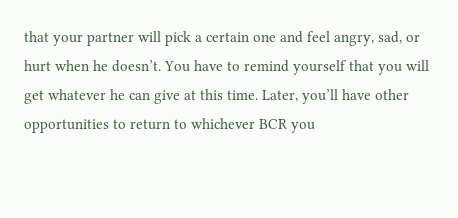that your partner will pick a certain one and feel angry, sad, or hurt when he doesn’t. You have to remind yourself that you will get whatever he can give at this time. Later, you’ll have other opportunities to return to whichever BCR you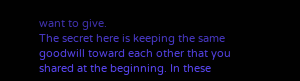want to give.
The secret here is keeping the same goodwill toward each other that you shared at the beginning. In these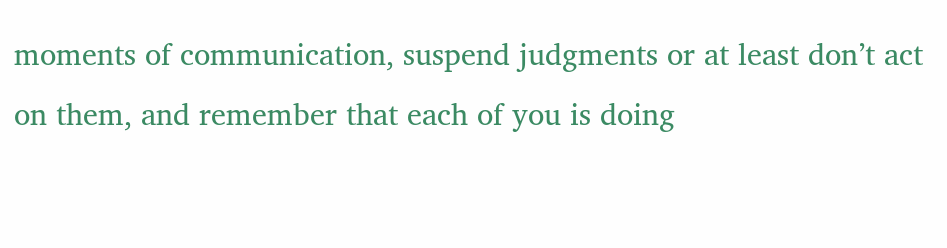moments of communication, suspend judgments or at least don’t act on them, and remember that each of you is doing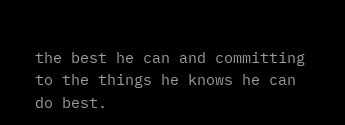the best he can and committing to the things he knows he can do best.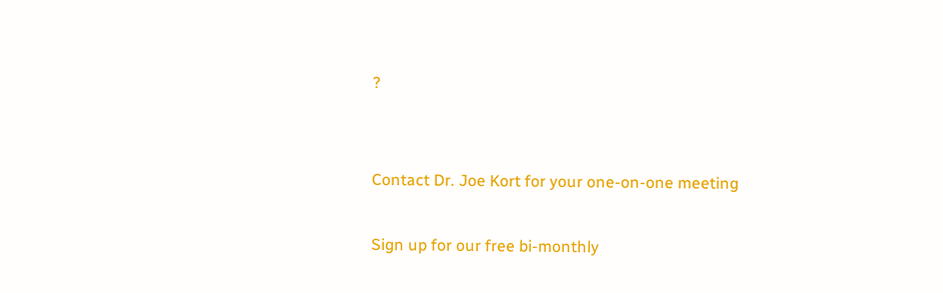?


Contact Dr. Joe Kort for your one-on-one meeting

Sign up for our free bi-monthly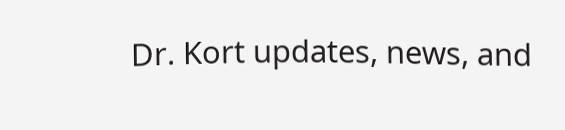Dr. Kort updates, news, and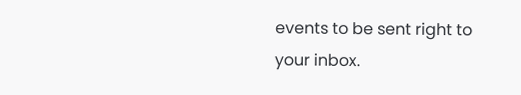events to be sent right to your inbox.